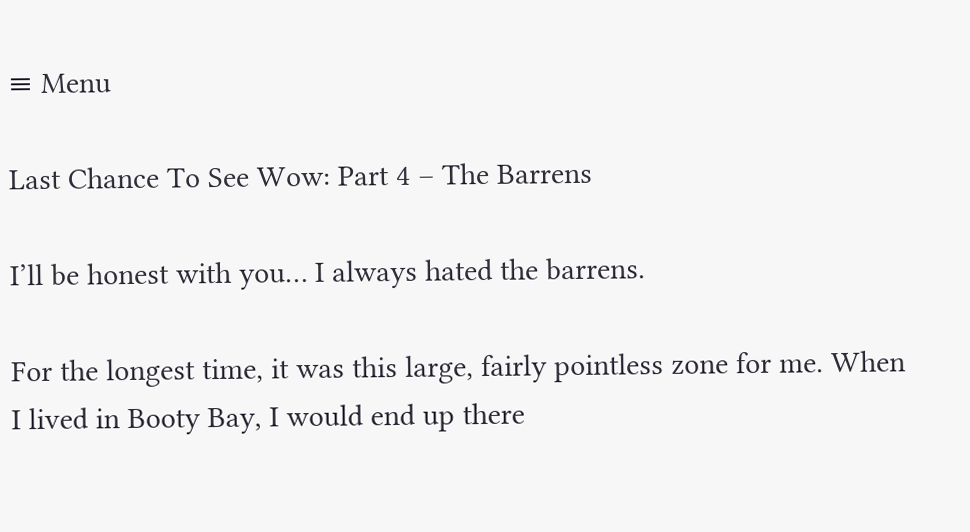≡ Menu

Last Chance To See Wow: Part 4 – The Barrens

I’ll be honest with you… I always hated the barrens.

For the longest time, it was this large, fairly pointless zone for me. When I lived in Booty Bay, I would end up there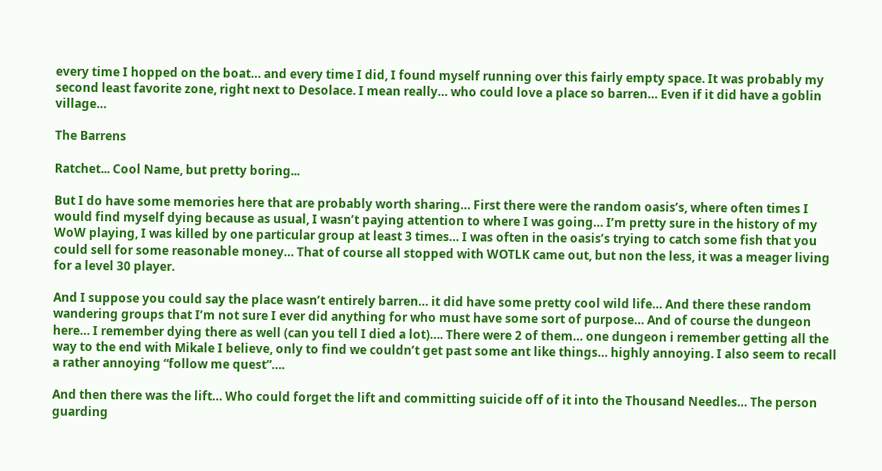every time I hopped on the boat… and every time I did, I found myself running over this fairly empty space. It was probably my second least favorite zone, right next to Desolace. I mean really… who could love a place so barren… Even if it did have a goblin village…

The Barrens

Ratchet... Cool Name, but pretty boring...

But I do have some memories here that are probably worth sharing… First there were the random oasis’s, where often times I would find myself dying because as usual, I wasn’t paying attention to where I was going… I’m pretty sure in the history of my WoW playing, I was killed by one particular group at least 3 times… I was often in the oasis’s trying to catch some fish that you could sell for some reasonable money… That of course all stopped with WOTLK came out, but non the less, it was a meager living for a level 30 player.

And I suppose you could say the place wasn’t entirely barren… it did have some pretty cool wild life… And there these random wandering groups that I’m not sure I ever did anything for who must have some sort of purpose… And of course the dungeon here… I remember dying there as well (can you tell I died a lot)…. There were 2 of them… one dungeon i remember getting all the way to the end with Mikale I believe, only to find we couldn’t get past some ant like things… highly annoying. I also seem to recall a rather annoying “follow me quest”….

And then there was the lift… Who could forget the lift and committing suicide off of it into the Thousand Needles… The person guarding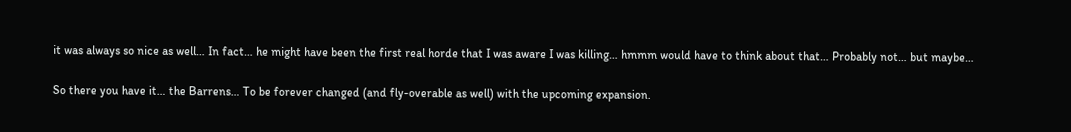it was always so nice as well… In fact… he might have been the first real horde that I was aware I was killing… hmmm would have to think about that… Probably not… but maybe…

So there you have it… the Barrens… To be forever changed (and fly-overable as well) with the upcoming expansion.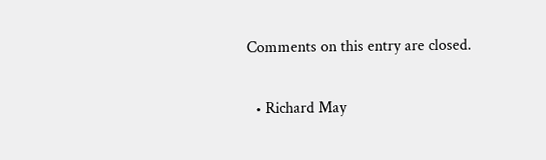Comments on this entry are closed.

  • Richard May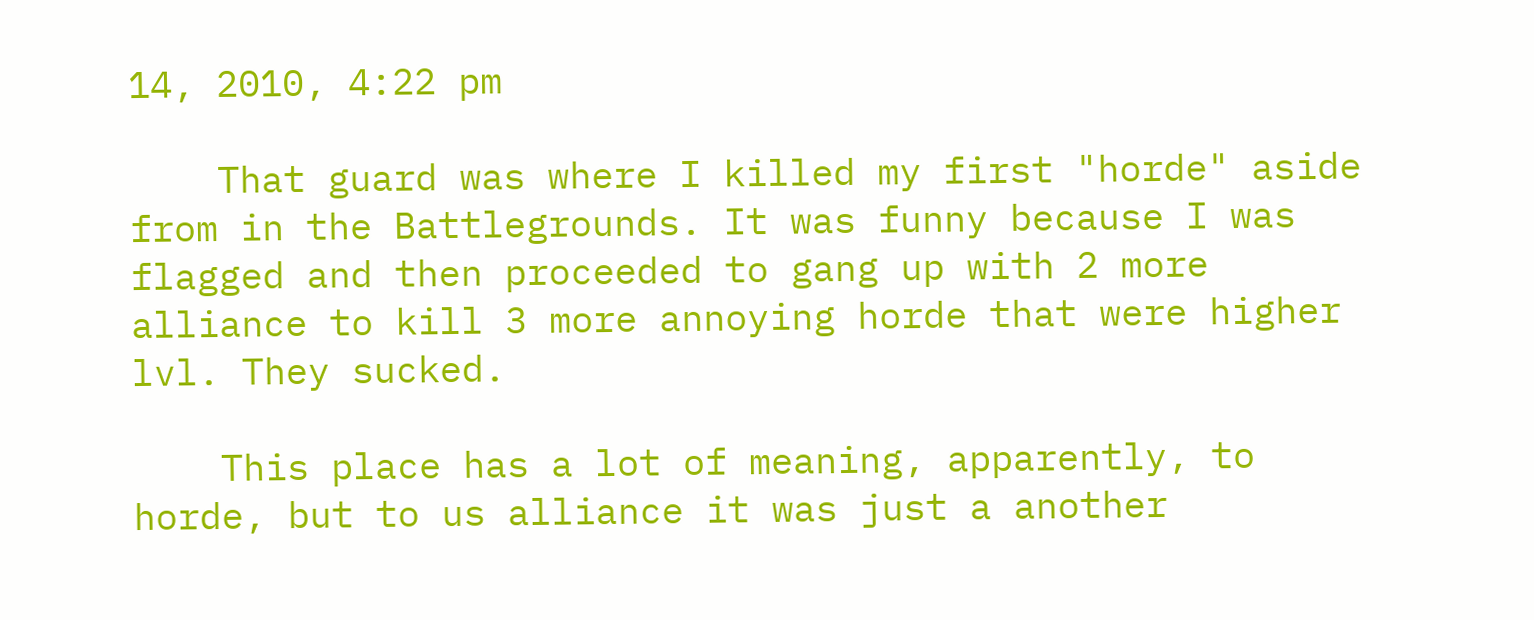14, 2010, 4:22 pm

    That guard was where I killed my first "horde" aside from in the Battlegrounds. It was funny because I was flagged and then proceeded to gang up with 2 more alliance to kill 3 more annoying horde that were higher lvl. They sucked.

    This place has a lot of meaning, apparently, to horde, but to us alliance it was just a another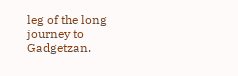leg of the long journey to Gadgetzan.